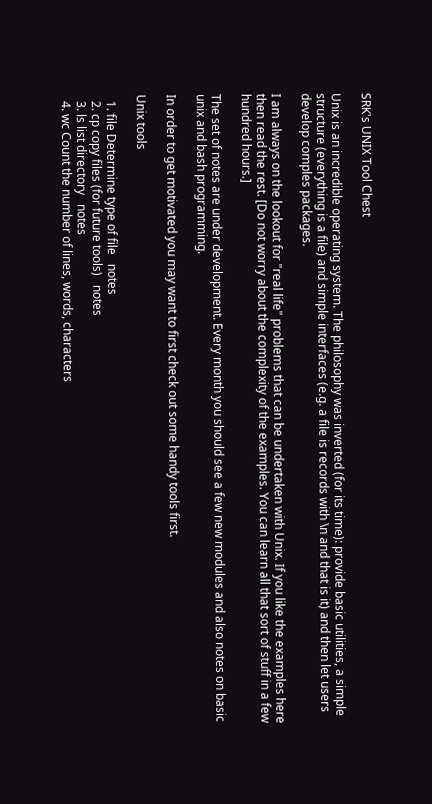SRK's UNIX Tool Chest

Unix is an incredible operating system. The philosophy was inverted (for its time): provide basic utilities, a simple structure (everything is a file) and simple interfaces (e.g. a file is records with \n and that is it) and then let users develop comples packages.

I am always on the lookout for "real life" problems that can be undertaken with Unix. If you like the examples here then read the rest. [Do not worry about the complexity of the examples. You can learn all that sort of stuff in a few hundred hours.]

The set of notes are under development. Every month you should see a few new modules and also notes on basic unix and bash programming.

In order to get motivated you may want to first check out some handy tools first.

Unix tools

  1. file Determine type of file   notes
  2. cp copy files (for future tools)   notes
  3. ls list directory   notes
  4. wc Count the number of lines, words, characters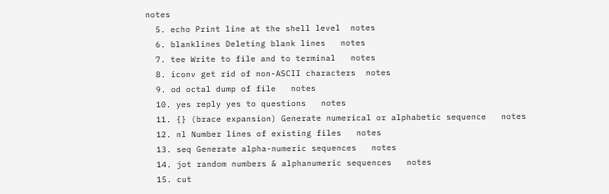notes
  5. echo Print line at the shell level  notes
  6. blanklines Deleting blank lines   notes
  7. tee Write to file and to terminal   notes
  8. iconv get rid of non-ASCII characters  notes
  9. od octal dump of file   notes
  10. yes reply yes to questions   notes
  11. {} (brace expansion) Generate numerical or alphabetic sequence   notes
  12. nl Number lines of existing files   notes
  13. seq Generate alpha-numeric sequences   notes
  14. jot random numbers & alphanumeric sequences   notes
  15. cut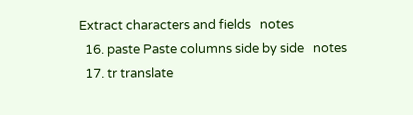Extract characters and fields   notes
  16. paste Paste columns side by side   notes
  17. tr translate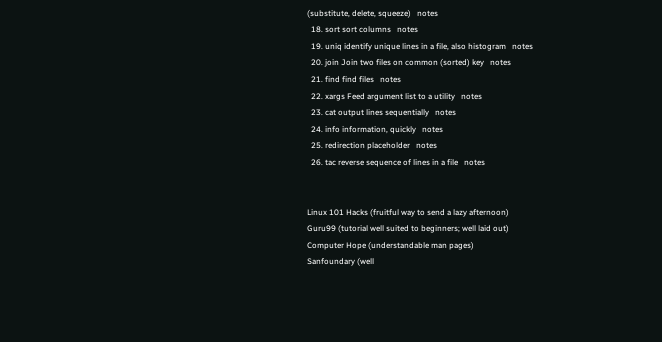(substitute, delete, squeeze)   notes
  18. sort sort columns   notes
  19. uniq identify unique lines in a file, also histogram   notes
  20. join Join two files on common (sorted) key   notes
  21. find find files   notes
  22. xargs Feed argument list to a utility   notes
  23. cat output lines sequentially   notes
  24. info information, quickly   notes
  25. redirection placeholder   notes
  26. tac reverse sequence of lines in a file   notes


Linux 101 Hacks (fruitful way to send a lazy afternoon)
Guru99 (tutorial well suited to beginners; well laid out)
Computer Hope (understandable man pages)
Sanfoundary (well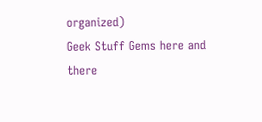organized)
Geek Stuff Gems here and there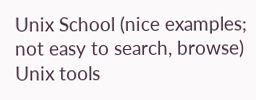Unix School (nice examples; not easy to search, browse)
Unix tools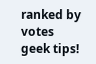ranked by votes
geek tips!